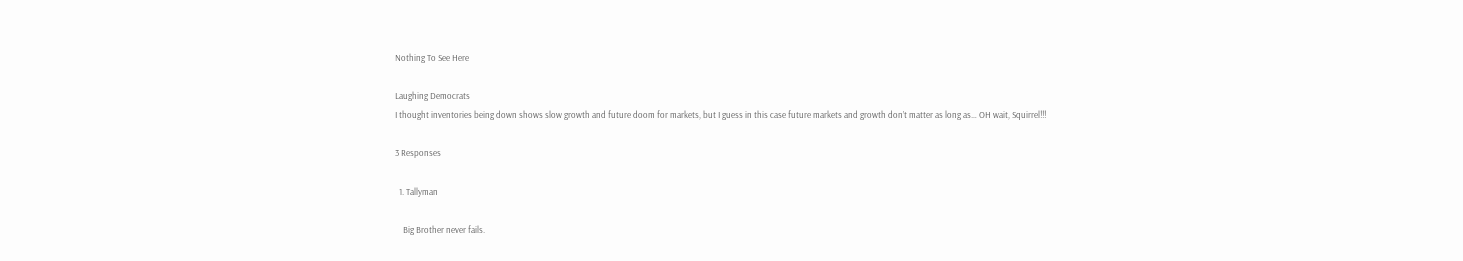Nothing To See Here

Laughing Democrats
I thought inventories being down shows slow growth and future doom for markets, but I guess in this case future markets and growth don’t matter as long as… OH wait, Squirrel!!!

3 Responses

  1. Tallyman

    Big Brother never fails.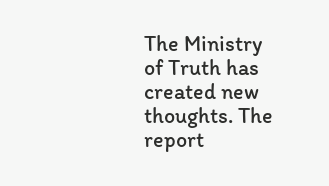The Ministry of Truth has created new thoughts. The report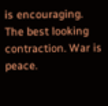is encouraging. The best looking contraction. War is peace.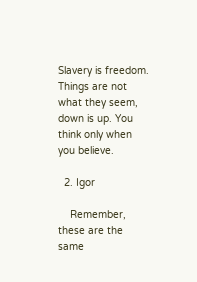Slavery is freedom. Things are not what they seem, down is up. You think only when you believe.

  2. Igor

    Remember, these are the same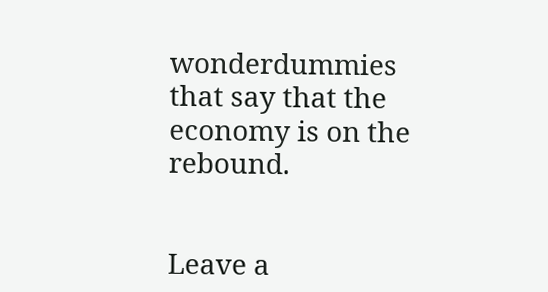wonderdummies that say that the economy is on the rebound.


Leave a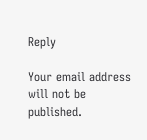Reply

Your email address will not be published.